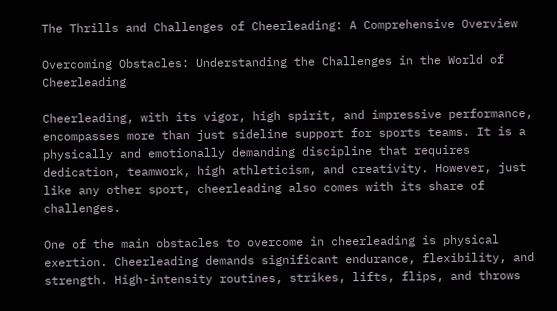The Thrills and Challenges of Cheerleading: A Comprehensive Overview

Overcoming Obstacles: Understanding the Challenges in the World of Cheerleading

Cheerleading, with its vigor, high spirit, and impressive performance, encompasses more than just sideline support for sports teams. It is a physically and emotionally demanding discipline that requires dedication, teamwork, high athleticism, and creativity. However, just like any other sport, cheerleading also comes with its share of challenges.

One of the main obstacles to overcome in cheerleading is physical exertion. Cheerleading demands significant endurance, flexibility, and strength. High-intensity routines, strikes, lifts, flips, and throws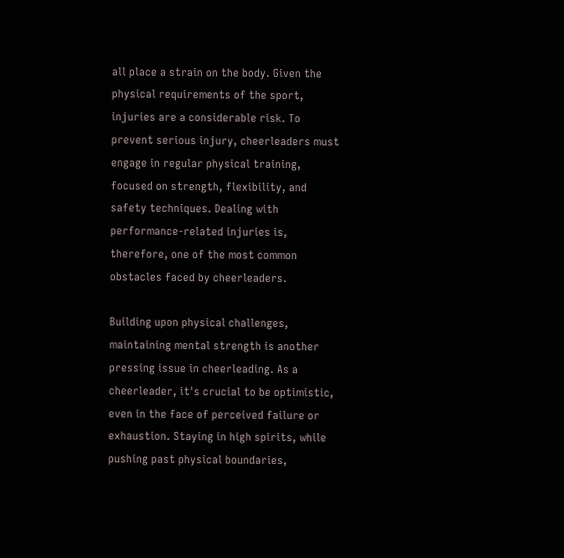all place a strain on the body. Given the physical requirements of the sport, injuries are a considerable risk. To prevent serious injury, cheerleaders must engage in regular physical training, focused on strength, flexibility, and safety techniques. Dealing with performance-related injuries is, therefore, one of the most common obstacles faced by cheerleaders.

Building upon physical challenges, maintaining mental strength is another pressing issue in cheerleading. As a cheerleader, it's crucial to be optimistic, even in the face of perceived failure or exhaustion. Staying in high spirits, while pushing past physical boundaries,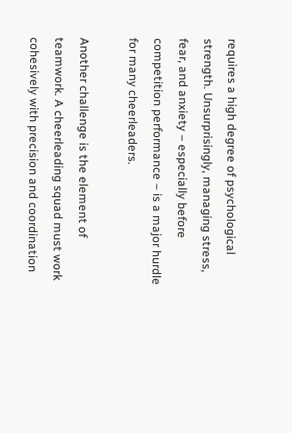requires a high degree of psychological strength. Unsurprisingly, managing stress, fear, and anxiety – especially before competition performance – is a major hurdle for many cheerleaders.

Another challenge is the element of teamwork. A cheerleading squad must work cohesively with precision and coordination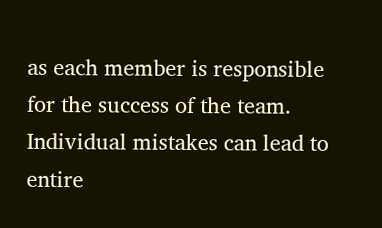as each member is responsible for the success of the team. Individual mistakes can lead to entire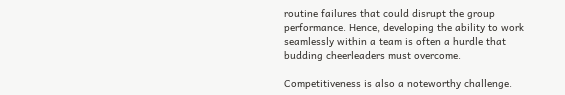routine failures that could disrupt the group performance. Hence, developing the ability to work seamlessly within a team is often a hurdle that budding cheerleaders must overcome.

Competitiveness is also a noteworthy challenge.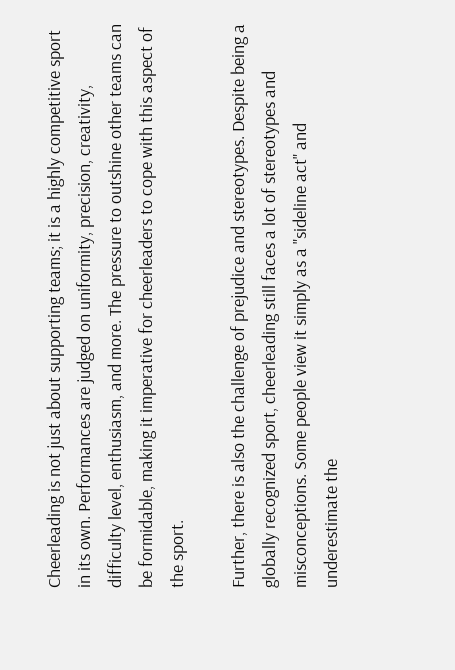Cheerleading is not just about supporting teams; it is a highly competitive sport in its own. Performances are judged on uniformity, precision, creativity, difficulty level, enthusiasm, and more. The pressure to outshine other teams can be formidable, making it imperative for cheerleaders to cope with this aspect of the sport.

Further, there is also the challenge of prejudice and stereotypes. Despite being a globally recognized sport, cheerleading still faces a lot of stereotypes and misconceptions. Some people view it simply as a "sideline act" and underestimate the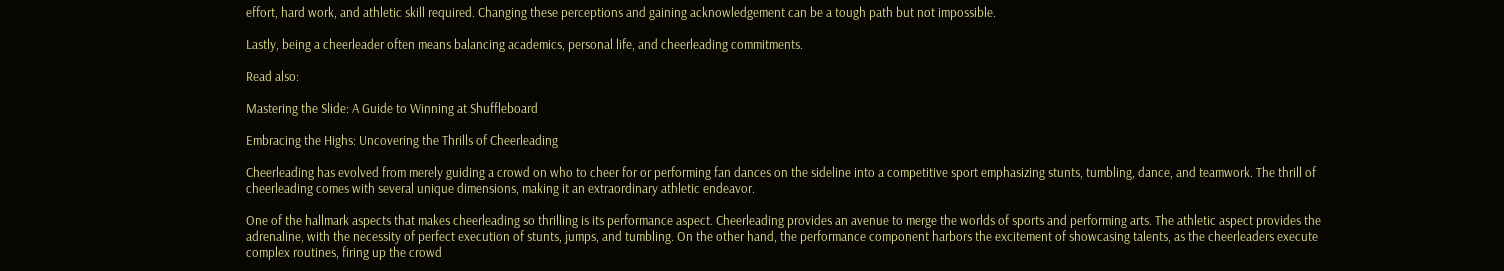effort, hard work, and athletic skill required. Changing these perceptions and gaining acknowledgement can be a tough path but not impossible.

Lastly, being a cheerleader often means balancing academics, personal life, and cheerleading commitments.

Read also:

Mastering the Slide: A Guide to Winning at Shuffleboard

Embracing the Highs: Uncovering the Thrills of Cheerleading

Cheerleading has evolved from merely guiding a crowd on who to cheer for or performing fan dances on the sideline into a competitive sport emphasizing stunts, tumbling, dance, and teamwork. The thrill of cheerleading comes with several unique dimensions, making it an extraordinary athletic endeavor.

One of the hallmark aspects that makes cheerleading so thrilling is its performance aspect. Cheerleading provides an avenue to merge the worlds of sports and performing arts. The athletic aspect provides the adrenaline, with the necessity of perfect execution of stunts, jumps, and tumbling. On the other hand, the performance component harbors the excitement of showcasing talents, as the cheerleaders execute complex routines, firing up the crowd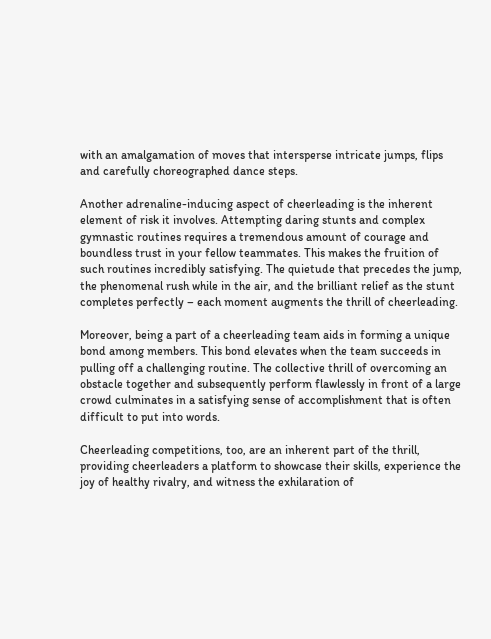with an amalgamation of moves that intersperse intricate jumps, flips and carefully choreographed dance steps.

Another adrenaline-inducing aspect of cheerleading is the inherent element of risk it involves. Attempting daring stunts and complex gymnastic routines requires a tremendous amount of courage and boundless trust in your fellow teammates. This makes the fruition of such routines incredibly satisfying. The quietude that precedes the jump, the phenomenal rush while in the air, and the brilliant relief as the stunt completes perfectly – each moment augments the thrill of cheerleading.

Moreover, being a part of a cheerleading team aids in forming a unique bond among members. This bond elevates when the team succeeds in pulling off a challenging routine. The collective thrill of overcoming an obstacle together and subsequently perform flawlessly in front of a large crowd culminates in a satisfying sense of accomplishment that is often difficult to put into words.

Cheerleading competitions, too, are an inherent part of the thrill, providing cheerleaders a platform to showcase their skills, experience the joy of healthy rivalry, and witness the exhilaration of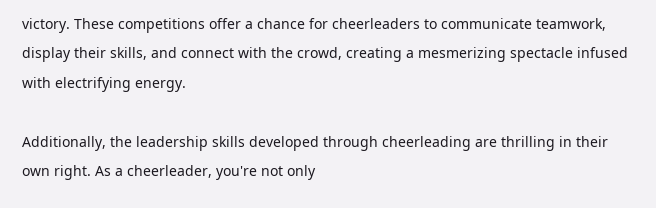victory. These competitions offer a chance for cheerleaders to communicate teamwork, display their skills, and connect with the crowd, creating a mesmerizing spectacle infused with electrifying energy.

Additionally, the leadership skills developed through cheerleading are thrilling in their own right. As a cheerleader, you're not only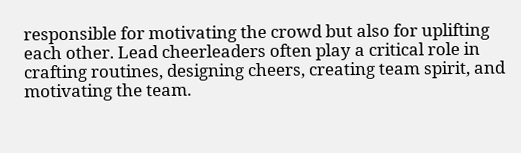responsible for motivating the crowd but also for uplifting each other. Lead cheerleaders often play a critical role in crafting routines, designing cheers, creating team spirit, and motivating the team.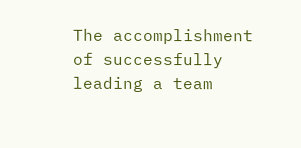The accomplishment of successfully leading a team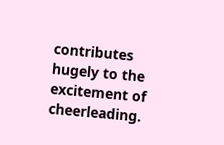contributes hugely to the excitement of cheerleading.